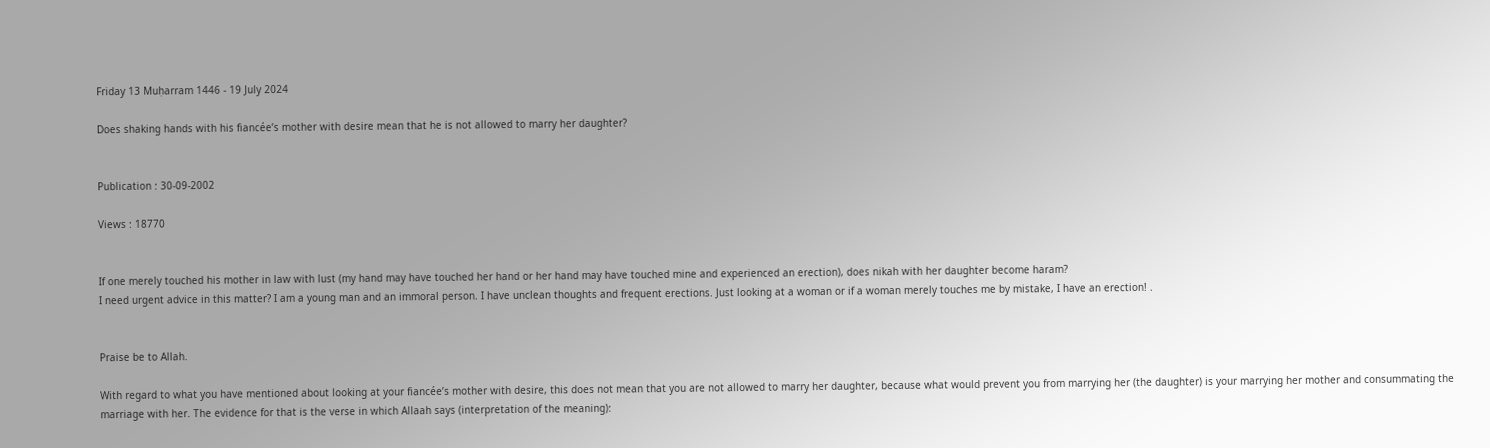Friday 13 Muḥarram 1446 - 19 July 2024

Does shaking hands with his fiancée’s mother with desire mean that he is not allowed to marry her daughter?


Publication : 30-09-2002

Views : 18770


If one merely touched his mother in law with lust (my hand may have touched her hand or her hand may have touched mine and experienced an erection), does nikah with her daughter become haram?
I need urgent advice in this matter? I am a young man and an immoral person. I have unclean thoughts and frequent erections. Just looking at a woman or if a woman merely touches me by mistake, I have an erection! .


Praise be to Allah.

With regard to what you have mentioned about looking at your fiancée’s mother with desire, this does not mean that you are not allowed to marry her daughter, because what would prevent you from marrying her (the daughter) is your marrying her mother and consummating the marriage with her. The evidence for that is the verse in which Allaah says (interpretation of the meaning):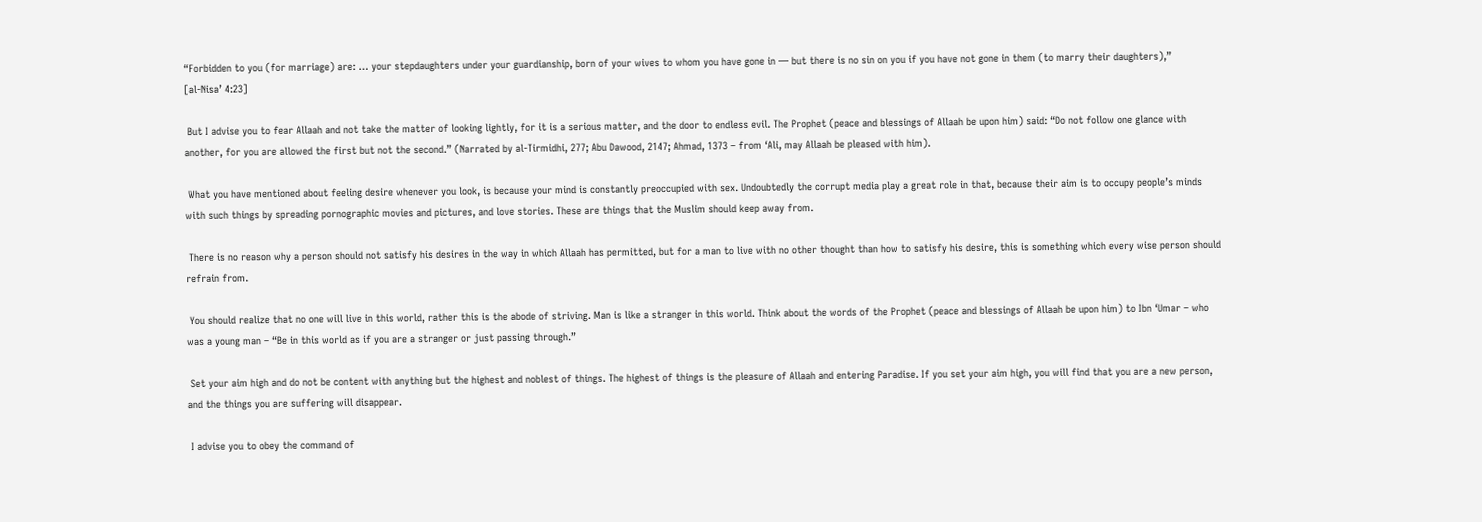“Forbidden to you (for marriage) are: … your stepdaughters under your guardianship, born of your wives to whom you have gone in — but there is no sin on you if you have not gone in them (to marry their daughters),”
[al-Nisa’ 4:23]

 But I advise you to fear Allaah and not take the matter of looking lightly, for it is a serious matter, and the door to endless evil. The Prophet (peace and blessings of Allaah be upon him) said: “Do not follow one glance with another, for you are allowed the first but not the second.” (Narrated by al-Tirmidhi, 277; Abu Dawood, 2147; Ahmad, 1373 – from ‘Ali, may Allaah be pleased with him).

 What you have mentioned about feeling desire whenever you look, is because your mind is constantly preoccupied with sex. Undoubtedly the corrupt media play a great role in that, because their aim is to occupy people’s minds with such things by spreading pornographic movies and pictures, and love stories. These are things that the Muslim should keep away from.

 There is no reason why a person should not satisfy his desires in the way in which Allaah has permitted, but for a man to live with no other thought than how to satisfy his desire, this is something which every wise person should refrain from.

 You should realize that no one will live in this world, rather this is the abode of striving. Man is like a stranger in this world. Think about the words of the Prophet (peace and blessings of Allaah be upon him) to Ibn ‘Umar – who was a young man – “Be in this world as if you are a stranger or just passing through.”

 Set your aim high and do not be content with anything but the highest and noblest of things. The highest of things is the pleasure of Allaah and entering Paradise. If you set your aim high, you will find that you are a new person, and the things you are suffering will disappear.

 I advise you to obey the command of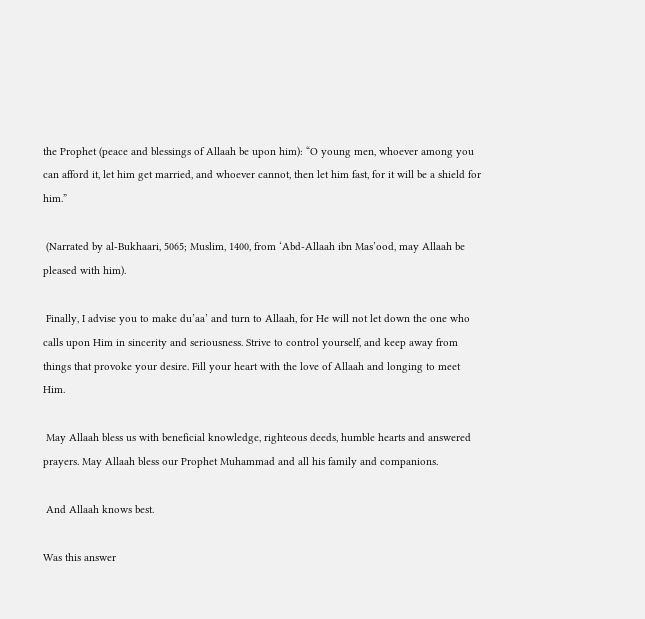the Prophet (peace and blessings of Allaah be upon him): “O young men, whoever among you can afford it, let him get married, and whoever cannot, then let him fast, for it will be a shield for him.”

 (Narrated by al-Bukhaari, 5065; Muslim, 1400, from ‘Abd-Allaah ibn Mas’ood, may Allaah be pleased with him).

 Finally, I advise you to make du’aa’ and turn to Allaah, for He will not let down the one who calls upon Him in sincerity and seriousness. Strive to control yourself, and keep away from things that provoke your desire. Fill your heart with the love of Allaah and longing to meet Him.

 May Allaah bless us with beneficial knowledge, righteous deeds, humble hearts and answered prayers. May Allaah bless our Prophet Muhammad and all his family and companions.

 And Allaah knows best.

Was this answer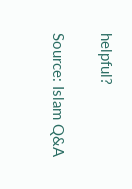helpful?

Source: Islam Q&A